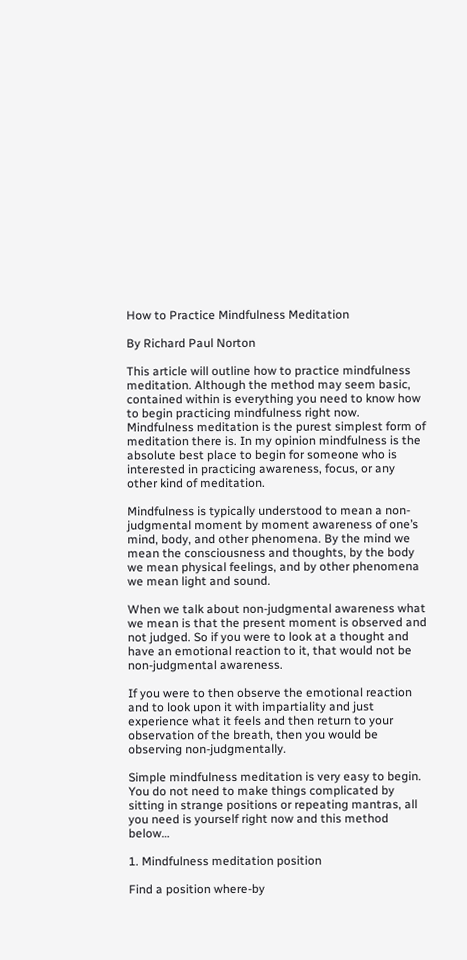How to Practice Mindfulness Meditation

By Richard Paul Norton

This article will outline how to practice mindfulness meditation. Although the method may seem basic, contained within is everything you need to know how to begin practicing mindfulness right now. Mindfulness meditation is the purest simplest form of meditation there is. In my opinion mindfulness is the absolute best place to begin for someone who is interested in practicing awareness, focus, or any other kind of meditation.

Mindfulness is typically understood to mean a non-judgmental moment by moment awareness of one’s mind, body, and other phenomena. By the mind we mean the consciousness and thoughts, by the body we mean physical feelings, and by other phenomena we mean light and sound.

When we talk about non-judgmental awareness what we mean is that the present moment is observed and not judged. So if you were to look at a thought and have an emotional reaction to it, that would not be non-judgmental awareness.

If you were to then observe the emotional reaction and to look upon it with impartiality and just experience what it feels and then return to your observation of the breath, then you would be observing non-judgmentally.

Simple mindfulness meditation is very easy to begin. You do not need to make things complicated by sitting in strange positions or repeating mantras, all you need is yourself right now and this method below…

1. Mindfulness meditation position

Find a position where-by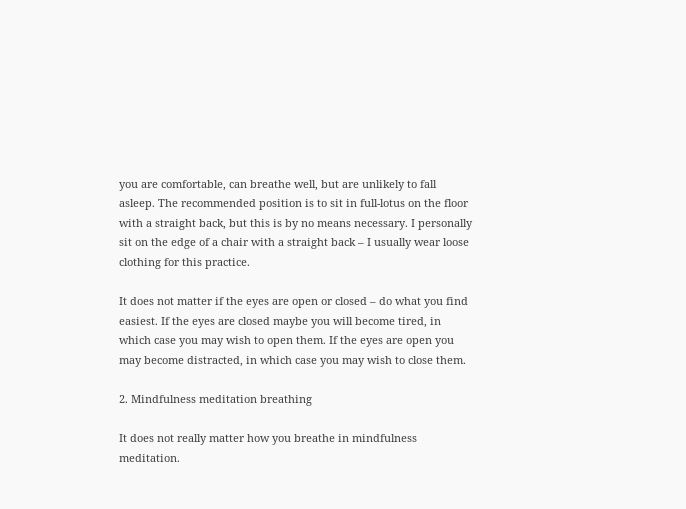you are comfortable, can breathe well, but are unlikely to fall asleep. The recommended position is to sit in full-lotus on the floor with a straight back, but this is by no means necessary. I personally sit on the edge of a chair with a straight back – I usually wear loose clothing for this practice.

It does not matter if the eyes are open or closed – do what you find easiest. If the eyes are closed maybe you will become tired, in which case you may wish to open them. If the eyes are open you may become distracted, in which case you may wish to close them.

2. Mindfulness meditation breathing

It does not really matter how you breathe in mindfulness meditation.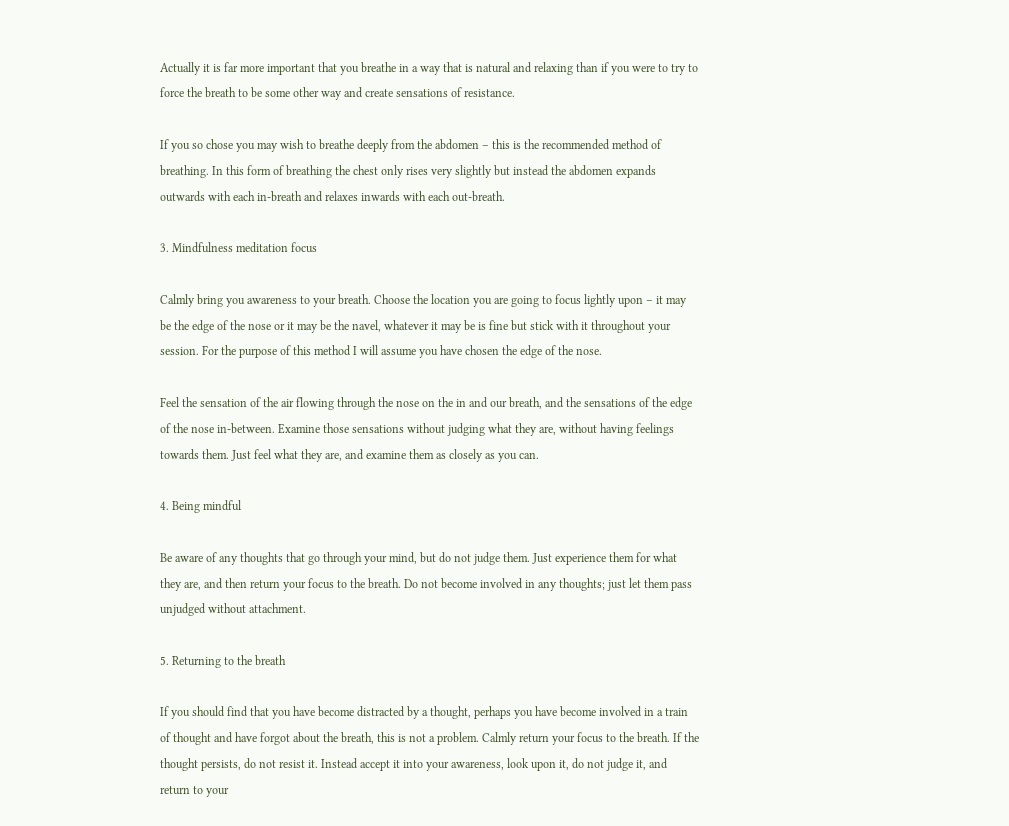Actually it is far more important that you breathe in a way that is natural and relaxing than if you were to try to force the breath to be some other way and create sensations of resistance.

If you so chose you may wish to breathe deeply from the abdomen – this is the recommended method of breathing. In this form of breathing the chest only rises very slightly but instead the abdomen expands outwards with each in-breath and relaxes inwards with each out-breath.

3. Mindfulness meditation focus

Calmly bring you awareness to your breath. Choose the location you are going to focus lightly upon – it may be the edge of the nose or it may be the navel, whatever it may be is fine but stick with it throughout your session. For the purpose of this method I will assume you have chosen the edge of the nose.

Feel the sensation of the air flowing through the nose on the in and our breath, and the sensations of the edge of the nose in-between. Examine those sensations without judging what they are, without having feelings towards them. Just feel what they are, and examine them as closely as you can.

4. Being mindful

Be aware of any thoughts that go through your mind, but do not judge them. Just experience them for what they are, and then return your focus to the breath. Do not become involved in any thoughts; just let them pass unjudged without attachment.

5. Returning to the breath

If you should find that you have become distracted by a thought, perhaps you have become involved in a train of thought and have forgot about the breath, this is not a problem. Calmly return your focus to the breath. If the thought persists, do not resist it. Instead accept it into your awareness, look upon it, do not judge it, and return to your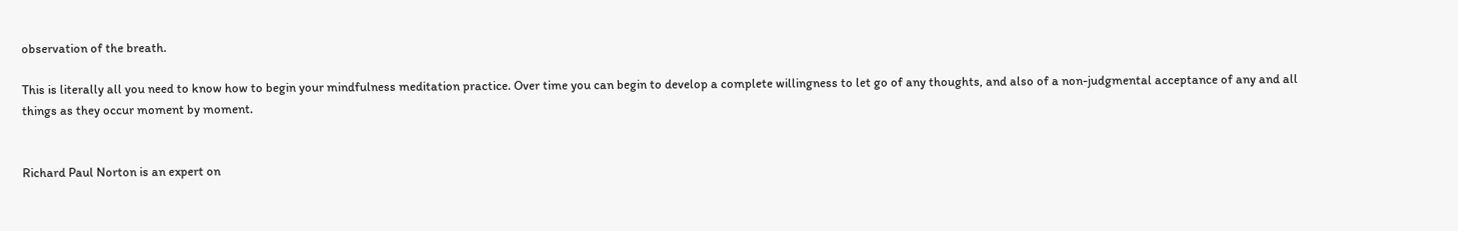observation of the breath.

This is literally all you need to know how to begin your mindfulness meditation practice. Over time you can begin to develop a complete willingness to let go of any thoughts, and also of a non-judgmental acceptance of any and all things as they occur moment by moment.


Richard Paul Norton is an expert on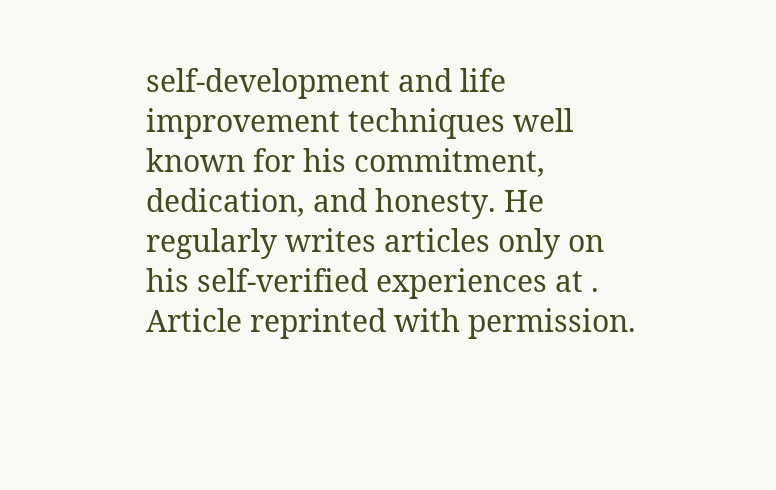self-development and life improvement techniques well known for his commitment, dedication, and honesty. He regularly writes articles only on his self-verified experiences at . Article reprinted with permission.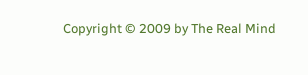Copyright © 2009 by The Real Mind